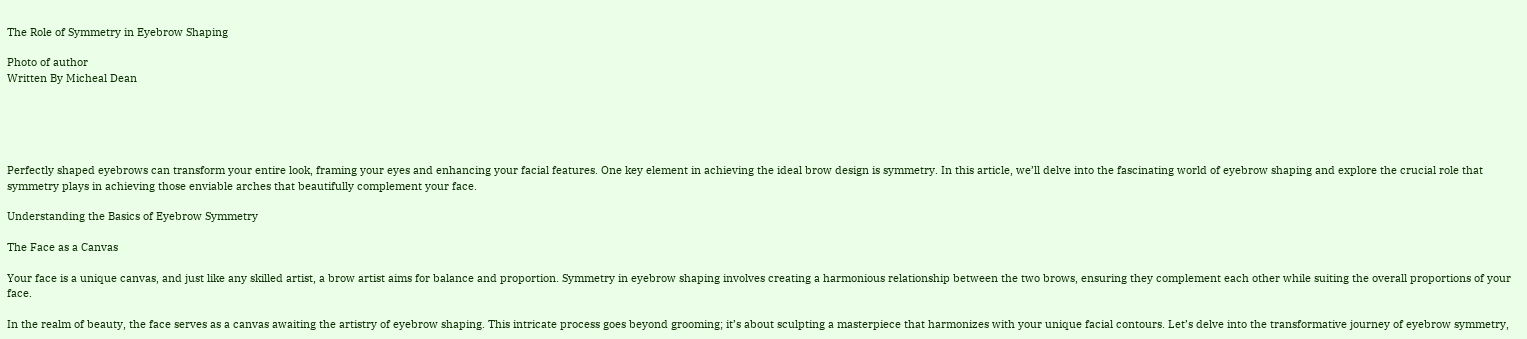The Role of Symmetry in Eyebrow Shaping

Photo of author
Written By Micheal Dean





Perfectly shaped eyebrows can transform your entire look, framing your eyes and enhancing your facial features. One key element in achieving the ideal brow design is symmetry. In this article, we’ll delve into the fascinating world of eyebrow shaping and explore the crucial role that symmetry plays in achieving those enviable arches that beautifully complement your face.

Understanding the Basics of Eyebrow Symmetry

The Face as a Canvas

Your face is a unique canvas, and just like any skilled artist, a brow artist aims for balance and proportion. Symmetry in eyebrow shaping involves creating a harmonious relationship between the two brows, ensuring they complement each other while suiting the overall proportions of your face.

In the realm of beauty, the face serves as a canvas awaiting the artistry of eyebrow shaping. This intricate process goes beyond grooming; it’s about sculpting a masterpiece that harmonizes with your unique facial contours. Let’s delve into the transformative journey of eyebrow symmetry,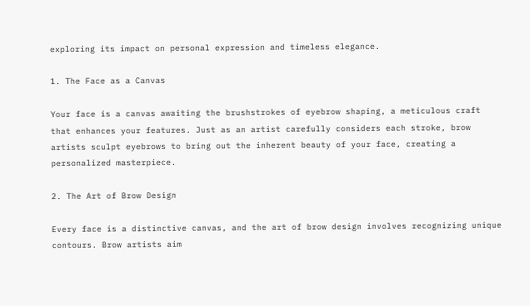exploring its impact on personal expression and timeless elegance.

1. The Face as a Canvas

Your face is a canvas awaiting the brushstrokes of eyebrow shaping, a meticulous craft that enhances your features. Just as an artist carefully considers each stroke, brow artists sculpt eyebrows to bring out the inherent beauty of your face, creating a personalized masterpiece.

2. The Art of Brow Design

Every face is a distinctive canvas, and the art of brow design involves recognizing unique contours. Brow artists aim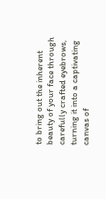to bring out the inherent beauty of your face through carefully crafted eyebrows, turning it into a captivating canvas of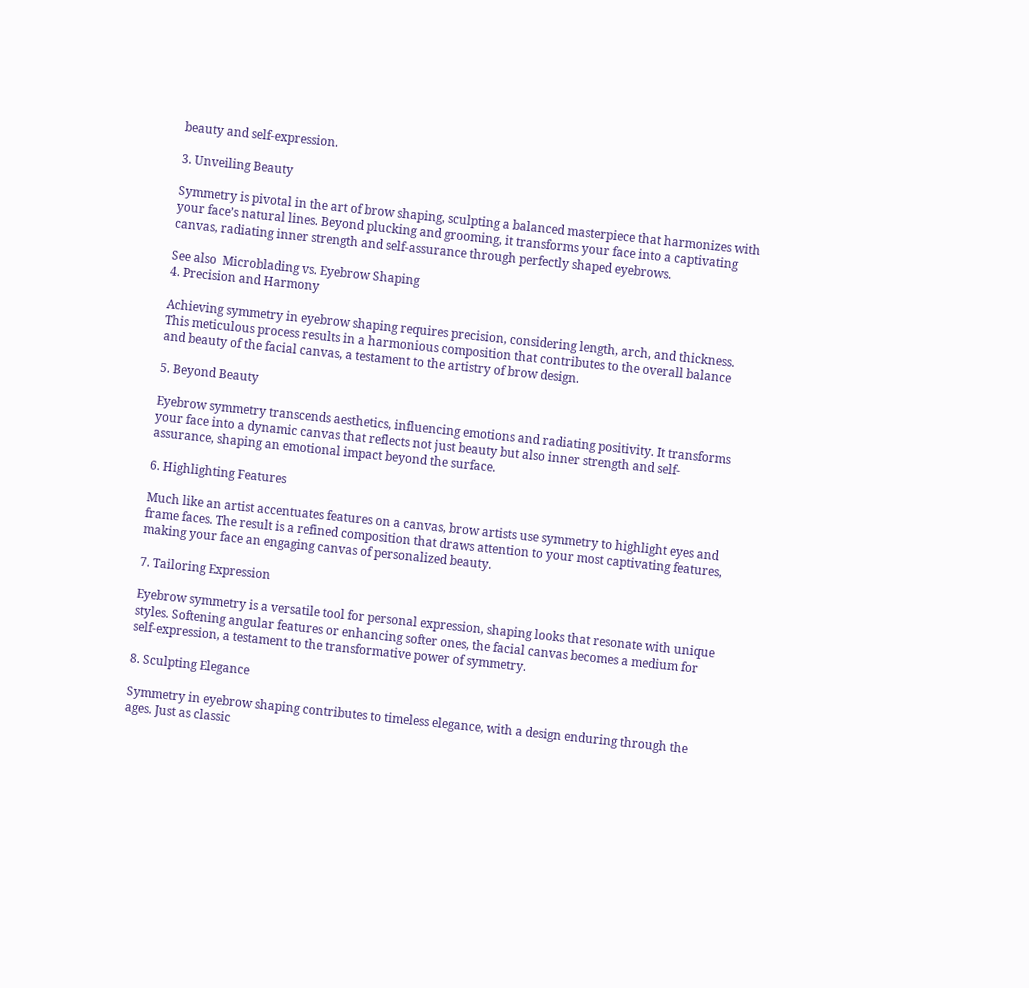beauty and self-expression.

3. Unveiling Beauty

Symmetry is pivotal in the art of brow shaping, sculpting a balanced masterpiece that harmonizes with your face’s natural lines. Beyond plucking and grooming, it transforms your face into a captivating canvas, radiating inner strength and self-assurance through perfectly shaped eyebrows.

See also  Microblading vs. Eyebrow Shaping
4. Precision and Harmony

Achieving symmetry in eyebrow shaping requires precision, considering length, arch, and thickness. This meticulous process results in a harmonious composition that contributes to the overall balance and beauty of the facial canvas, a testament to the artistry of brow design.

5. Beyond Beauty

Eyebrow symmetry transcends aesthetics, influencing emotions and radiating positivity. It transforms your face into a dynamic canvas that reflects not just beauty but also inner strength and self-assurance, shaping an emotional impact beyond the surface.

6. Highlighting Features

Much like an artist accentuates features on a canvas, brow artists use symmetry to highlight eyes and frame faces. The result is a refined composition that draws attention to your most captivating features, making your face an engaging canvas of personalized beauty.

7. Tailoring Expression

Eyebrow symmetry is a versatile tool for personal expression, shaping looks that resonate with unique styles. Softening angular features or enhancing softer ones, the facial canvas becomes a medium for self-expression, a testament to the transformative power of symmetry.

8. Sculpting Elegance

Symmetry in eyebrow shaping contributes to timeless elegance, with a design enduring through the ages. Just as classic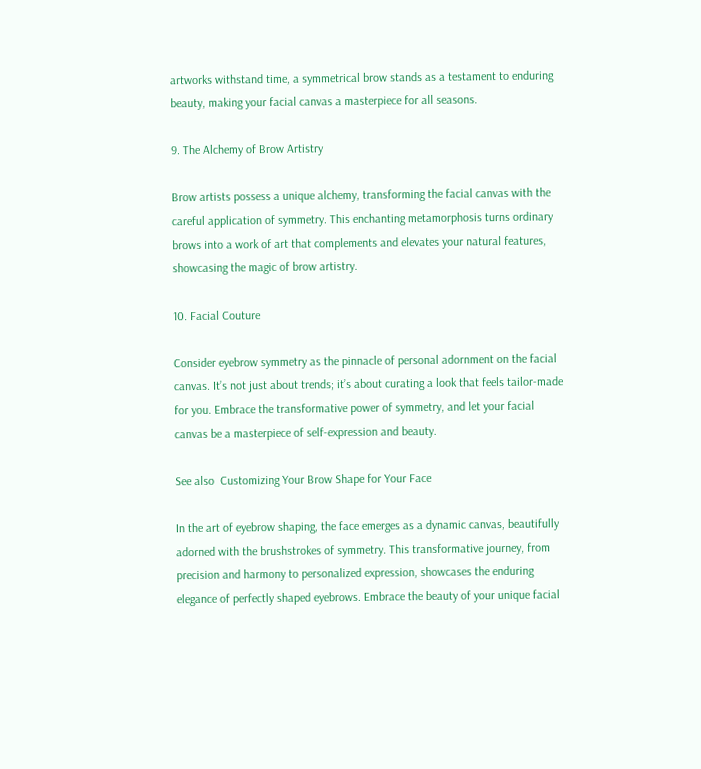artworks withstand time, a symmetrical brow stands as a testament to enduring beauty, making your facial canvas a masterpiece for all seasons.

9. The Alchemy of Brow Artistry

Brow artists possess a unique alchemy, transforming the facial canvas with the careful application of symmetry. This enchanting metamorphosis turns ordinary brows into a work of art that complements and elevates your natural features, showcasing the magic of brow artistry.

10. Facial Couture

Consider eyebrow symmetry as the pinnacle of personal adornment on the facial canvas. It’s not just about trends; it’s about curating a look that feels tailor-made for you. Embrace the transformative power of symmetry, and let your facial canvas be a masterpiece of self-expression and beauty.

See also  Customizing Your Brow Shape for Your Face

In the art of eyebrow shaping, the face emerges as a dynamic canvas, beautifully adorned with the brushstrokes of symmetry. This transformative journey, from precision and harmony to personalized expression, showcases the enduring elegance of perfectly shaped eyebrows. Embrace the beauty of your unique facial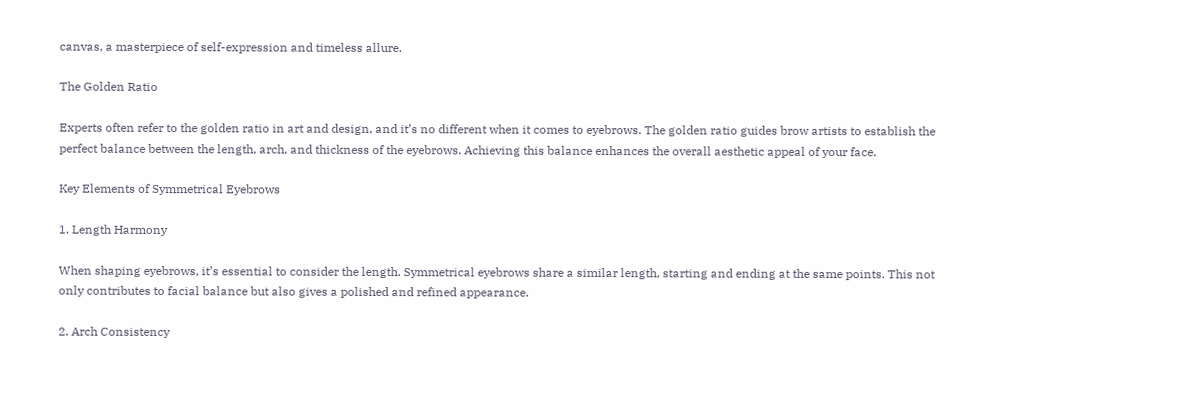canvas, a masterpiece of self-expression and timeless allure.

The Golden Ratio

Experts often refer to the golden ratio in art and design, and it’s no different when it comes to eyebrows. The golden ratio guides brow artists to establish the perfect balance between the length, arch, and thickness of the eyebrows. Achieving this balance enhances the overall aesthetic appeal of your face.

Key Elements of Symmetrical Eyebrows

1. Length Harmony

When shaping eyebrows, it’s essential to consider the length. Symmetrical eyebrows share a similar length, starting and ending at the same points. This not only contributes to facial balance but also gives a polished and refined appearance.

2. Arch Consistency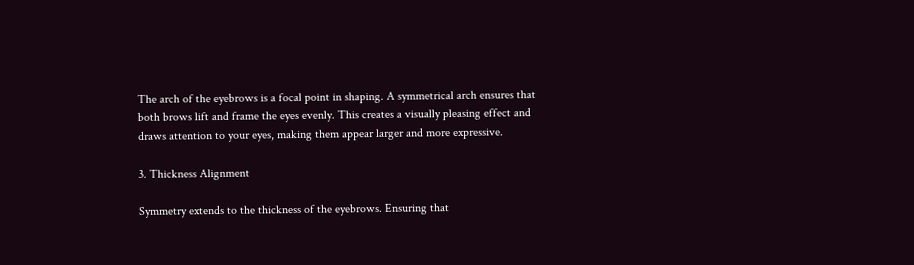The arch of the eyebrows is a focal point in shaping. A symmetrical arch ensures that both brows lift and frame the eyes evenly. This creates a visually pleasing effect and draws attention to your eyes, making them appear larger and more expressive.

3. Thickness Alignment

Symmetry extends to the thickness of the eyebrows. Ensuring that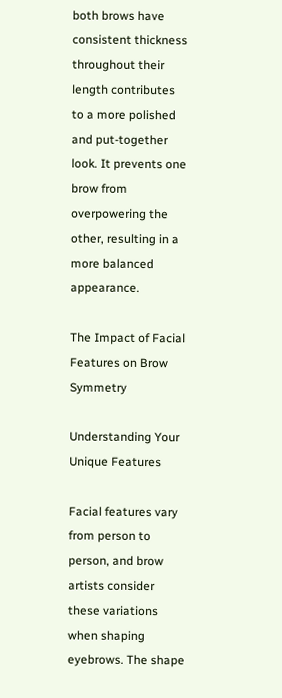both brows have consistent thickness throughout their length contributes to a more polished and put-together look. It prevents one brow from overpowering the other, resulting in a more balanced appearance.

The Impact of Facial Features on Brow Symmetry

Understanding Your Unique Features

Facial features vary from person to person, and brow artists consider these variations when shaping eyebrows. The shape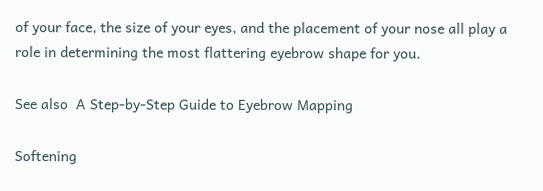of your face, the size of your eyes, and the placement of your nose all play a role in determining the most flattering eyebrow shape for you.

See also  A Step-by-Step Guide to Eyebrow Mapping

Softening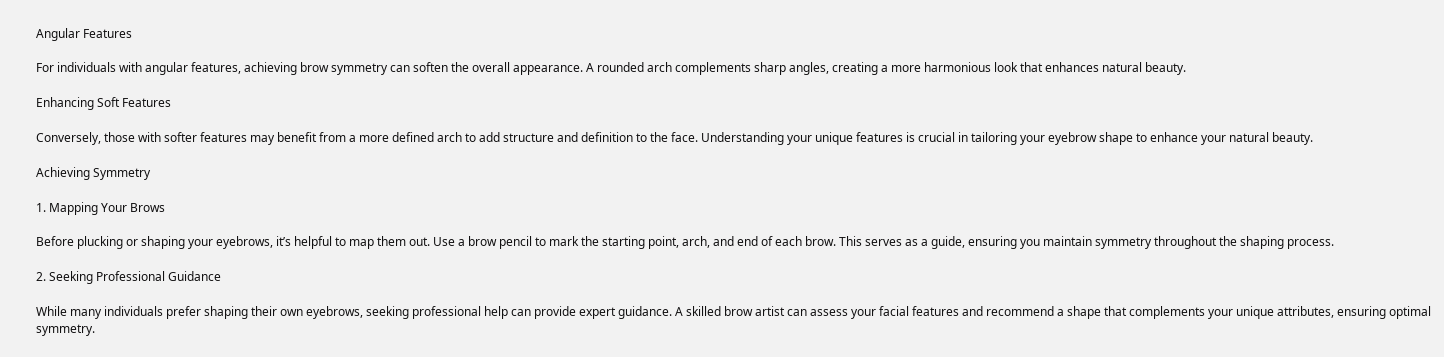Angular Features

For individuals with angular features, achieving brow symmetry can soften the overall appearance. A rounded arch complements sharp angles, creating a more harmonious look that enhances natural beauty.

Enhancing Soft Features

Conversely, those with softer features may benefit from a more defined arch to add structure and definition to the face. Understanding your unique features is crucial in tailoring your eyebrow shape to enhance your natural beauty.

Achieving Symmetry

1. Mapping Your Brows

Before plucking or shaping your eyebrows, it’s helpful to map them out. Use a brow pencil to mark the starting point, arch, and end of each brow. This serves as a guide, ensuring you maintain symmetry throughout the shaping process.

2. Seeking Professional Guidance

While many individuals prefer shaping their own eyebrows, seeking professional help can provide expert guidance. A skilled brow artist can assess your facial features and recommend a shape that complements your unique attributes, ensuring optimal symmetry.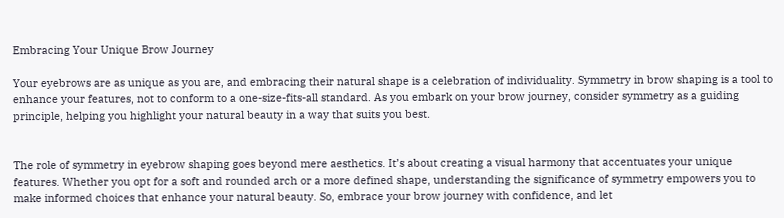Embracing Your Unique Brow Journey

Your eyebrows are as unique as you are, and embracing their natural shape is a celebration of individuality. Symmetry in brow shaping is a tool to enhance your features, not to conform to a one-size-fits-all standard. As you embark on your brow journey, consider symmetry as a guiding principle, helping you highlight your natural beauty in a way that suits you best.


The role of symmetry in eyebrow shaping goes beyond mere aesthetics. It’s about creating a visual harmony that accentuates your unique features. Whether you opt for a soft and rounded arch or a more defined shape, understanding the significance of symmetry empowers you to make informed choices that enhance your natural beauty. So, embrace your brow journey with confidence, and let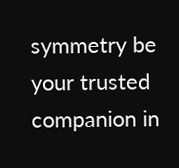symmetry be your trusted companion in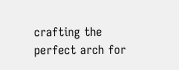crafting the perfect arch for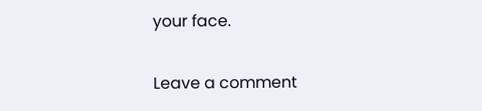your face.

Leave a comment